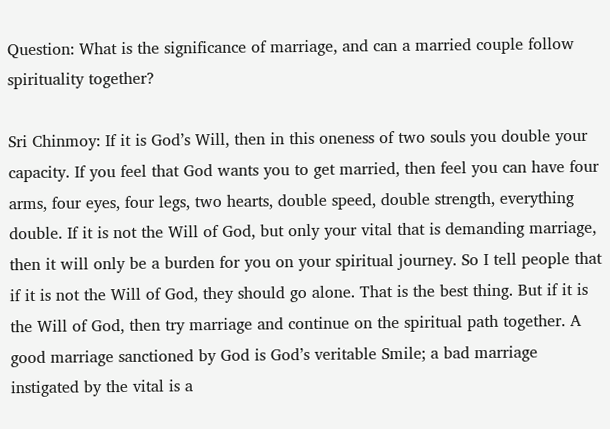Question: What is the significance of marriage, and can a married couple follow spirituality together?

Sri Chinmoy: If it is God’s Will, then in this oneness of two souls you double your capacity. If you feel that God wants you to get married, then feel you can have four arms, four eyes, four legs, two hearts, double speed, double strength, everything double. If it is not the Will of God, but only your vital that is demanding marriage, then it will only be a burden for you on your spiritual journey. So I tell people that if it is not the Will of God, they should go alone. That is the best thing. But if it is the Will of God, then try marriage and continue on the spiritual path together. A good marriage sanctioned by God is God’s veritable Smile; a bad marriage instigated by the vital is a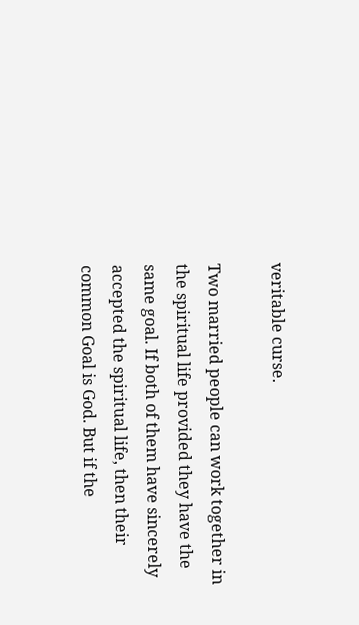veritable curse.

Two married people can work together in the spiritual life provided they have the same goal. If both of them have sincerely accepted the spiritual life, then their common Goal is God. But if the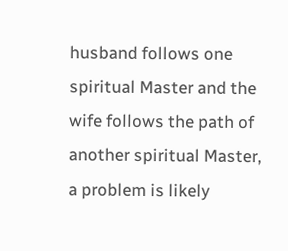husband follows one spiritual Master and the wife follows the path of another spiritual Master, a problem is likely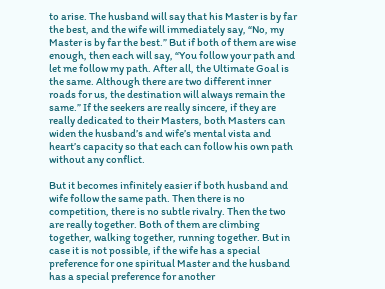to arise. The husband will say that his Master is by far the best, and the wife will immediately say, “No, my Master is by far the best.” But if both of them are wise enough, then each will say, “You follow your path and let me follow my path. After all, the Ultimate Goal is the same. Although there are two different inner roads for us, the destination will always remain the same.” If the seekers are really sincere, if they are really dedicated to their Masters, both Masters can widen the husband’s and wife’s mental vista and heart’s capacity so that each can follow his own path without any conflict.

But it becomes infinitely easier if both husband and wife follow the same path. Then there is no competition, there is no subtle rivalry. Then the two are really together. Both of them are climbing together, walking together, running together. But in case it is not possible, if the wife has a special preference for one spiritual Master and the husband has a special preference for another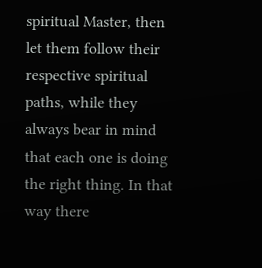spiritual Master, then let them follow their respective spiritual paths, while they always bear in mind that each one is doing the right thing. In that way there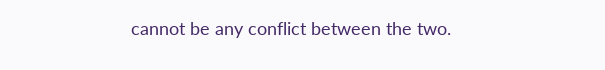cannot be any conflict between the two.